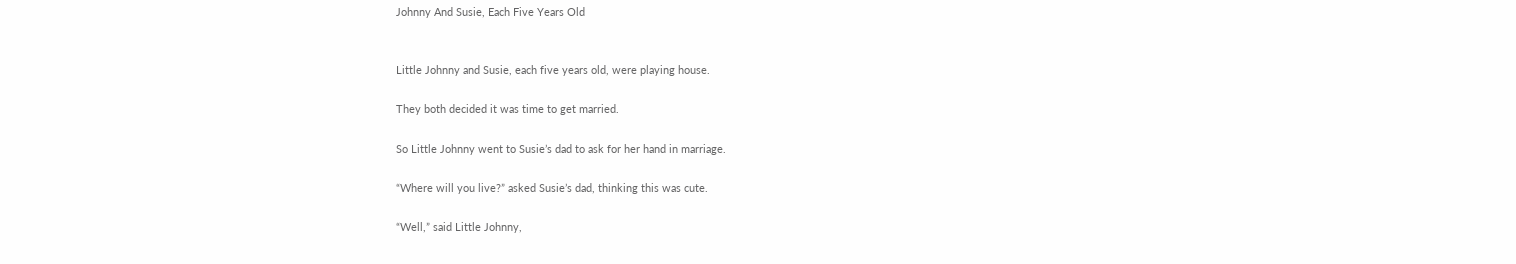Johnny And Susie, Each Five Years Old


Little Johnny and Susie, each five years old, were playing house.

They both decided it was time to get married.

So Little Johnny went to Susie’s dad to ask for her hand in marriage.

“Where will you live?” asked Susie’s dad, thinking this was cute.

“Well,” said Little Johnny,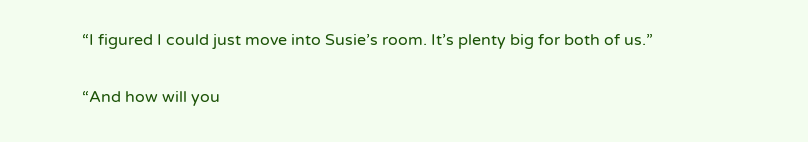“I figured I could just move into Susie’s room. It’s plenty big for both of us.”

“And how will you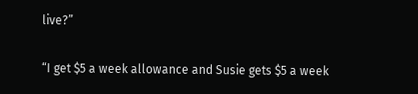live?”

“I get $5 a week allowance and Susie gets $5 a week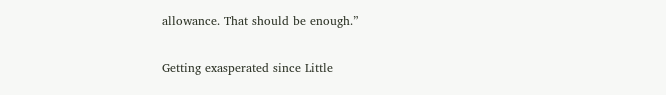allowance. That should be enough.”

Getting exasperated since Little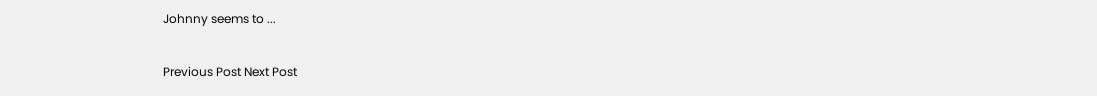Johnny seems to ...

Previous Post Next Post